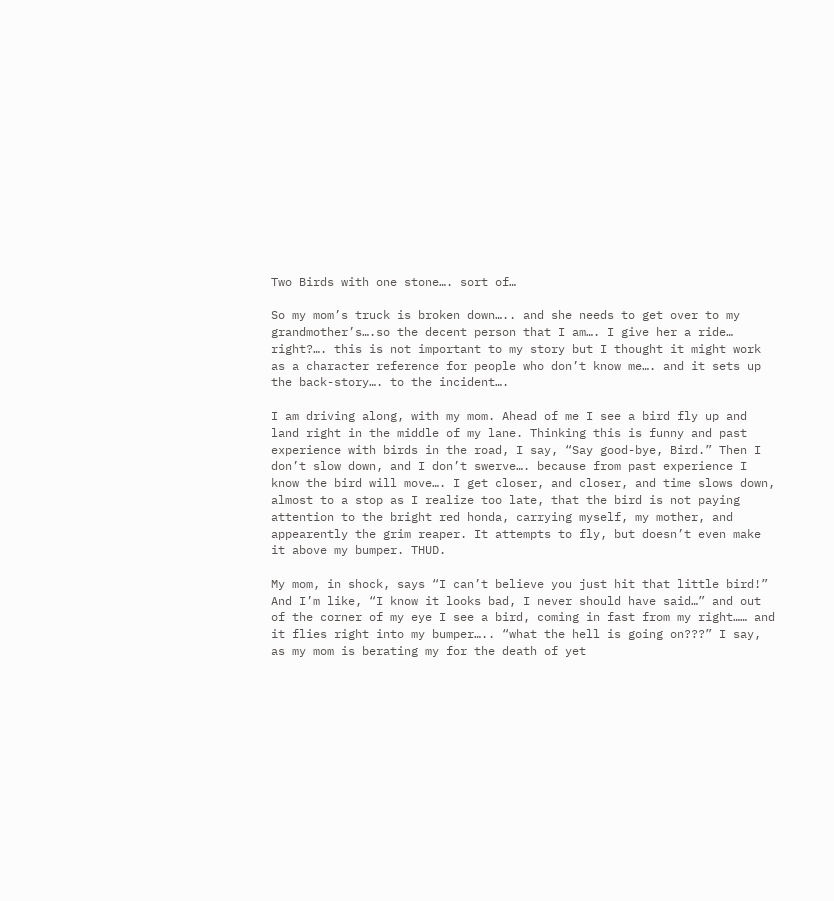Two Birds with one stone…. sort of…

So my mom’s truck is broken down….. and she needs to get over to my grandmother’s….so the decent person that I am…. I give her a ride… right?…. this is not important to my story but I thought it might work as a character reference for people who don’t know me…. and it sets up the back-story…. to the incident….

I am driving along, with my mom. Ahead of me I see a bird fly up and land right in the middle of my lane. Thinking this is funny and past experience with birds in the road, I say, “Say good-bye, Bird.” Then I don’t slow down, and I don’t swerve…. because from past experience I know the bird will move…. I get closer, and closer, and time slows down, almost to a stop as I realize too late, that the bird is not paying attention to the bright red honda, carrying myself, my mother, and appearently the grim reaper. It attempts to fly, but doesn’t even make it above my bumper. THUD.

My mom, in shock, says “I can’t believe you just hit that little bird!” And I’m like, “I know it looks bad, I never should have said…” and out of the corner of my eye I see a bird, coming in fast from my right…… and it flies right into my bumper….. “what the hell is going on???” I say, as my mom is berating my for the death of yet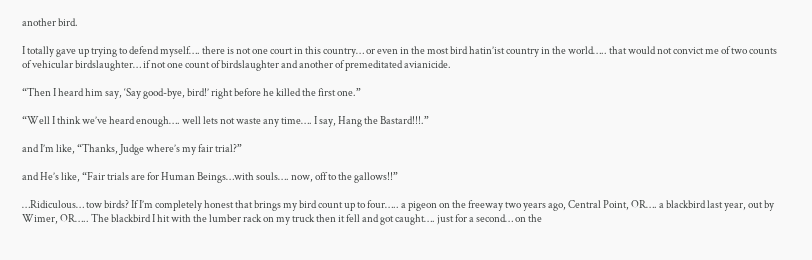another bird.

I totally gave up trying to defend myself…. there is not one court in this country… or even in the most bird hatin’ist country in the world….. that would not convict me of two counts of vehicular birdslaughter… if not one count of birdslaughter and another of premeditated avianicide.

“Then I heard him say, ‘Say good-bye, bird!’ right before he killed the first one.”

“Well I think we’ve heard enough…. well lets not waste any time…. I say, Hang the Bastard!!!.”

and I’m like, “Thanks, Judge where’s my fair trial?”

and He’s like, “Fair trials are for Human Beings…with souls…. now, off to the gallows!!”

…Ridiculous… tow birds? If I’m completely honest that brings my bird count up to four….. a pigeon on the freeway two years ago, Central Point, OR…. a blackbird last year, out by Wimer, OR….. The blackbird I hit with the lumber rack on my truck then it fell and got caught…. just for a second… on the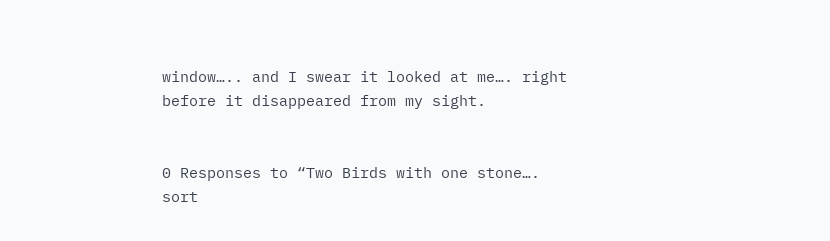window….. and I swear it looked at me…. right before it disappeared from my sight.


0 Responses to “Two Birds with one stone…. sort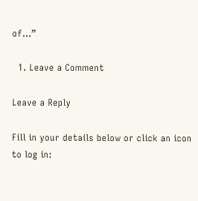of…”

  1. Leave a Comment

Leave a Reply

Fill in your details below or click an icon to log in: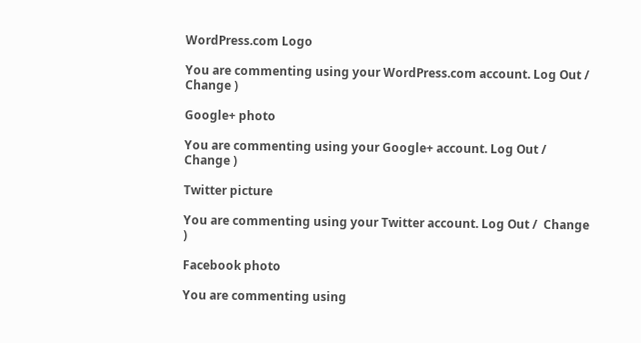WordPress.com Logo

You are commenting using your WordPress.com account. Log Out /  Change )

Google+ photo

You are commenting using your Google+ account. Log Out /  Change )

Twitter picture

You are commenting using your Twitter account. Log Out /  Change )

Facebook photo

You are commenting using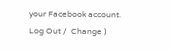your Facebook account. Log Out /  Change )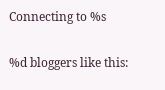Connecting to %s

%d bloggers like this: